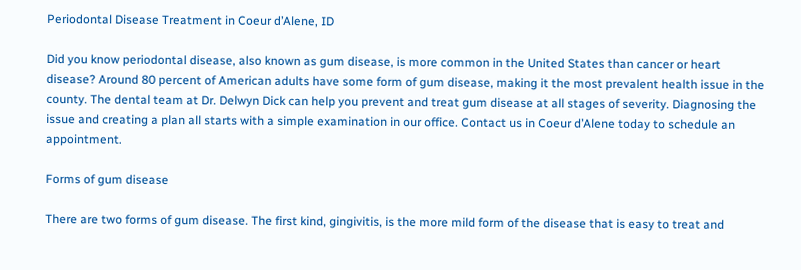Periodontal Disease Treatment in Coeur d’Alene, ID

Did you know periodontal disease, also known as gum disease, is more common in the United States than cancer or heart disease? Around 80 percent of American adults have some form of gum disease, making it the most prevalent health issue in the county. The dental team at Dr. Delwyn Dick can help you prevent and treat gum disease at all stages of severity. Diagnosing the issue and creating a plan all starts with a simple examination in our office. Contact us in Coeur d’Alene today to schedule an appointment.

Forms of gum disease

There are two forms of gum disease. The first kind, gingivitis, is the more mild form of the disease that is easy to treat and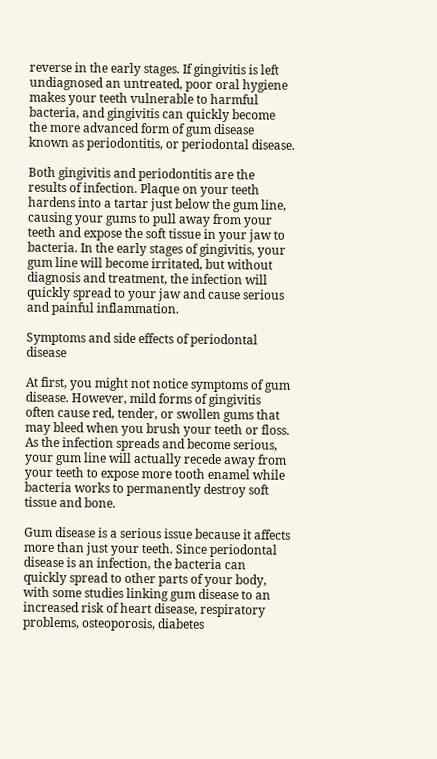reverse in the early stages. If gingivitis is left undiagnosed an untreated, poor oral hygiene makes your teeth vulnerable to harmful bacteria, and gingivitis can quickly become the more advanced form of gum disease known as periodontitis, or periodontal disease.

Both gingivitis and periodontitis are the results of infection. Plaque on your teeth hardens into a tartar just below the gum line, causing your gums to pull away from your teeth and expose the soft tissue in your jaw to bacteria. In the early stages of gingivitis, your gum line will become irritated, but without diagnosis and treatment, the infection will quickly spread to your jaw and cause serious and painful inflammation.

Symptoms and side effects of periodontal disease

At first, you might not notice symptoms of gum disease. However, mild forms of gingivitis often cause red, tender, or swollen gums that may bleed when you brush your teeth or floss. As the infection spreads and become serious, your gum line will actually recede away from your teeth to expose more tooth enamel while bacteria works to permanently destroy soft tissue and bone.

Gum disease is a serious issue because it affects more than just your teeth. Since periodontal disease is an infection, the bacteria can quickly spread to other parts of your body, with some studies linking gum disease to an increased risk of heart disease, respiratory problems, osteoporosis, diabetes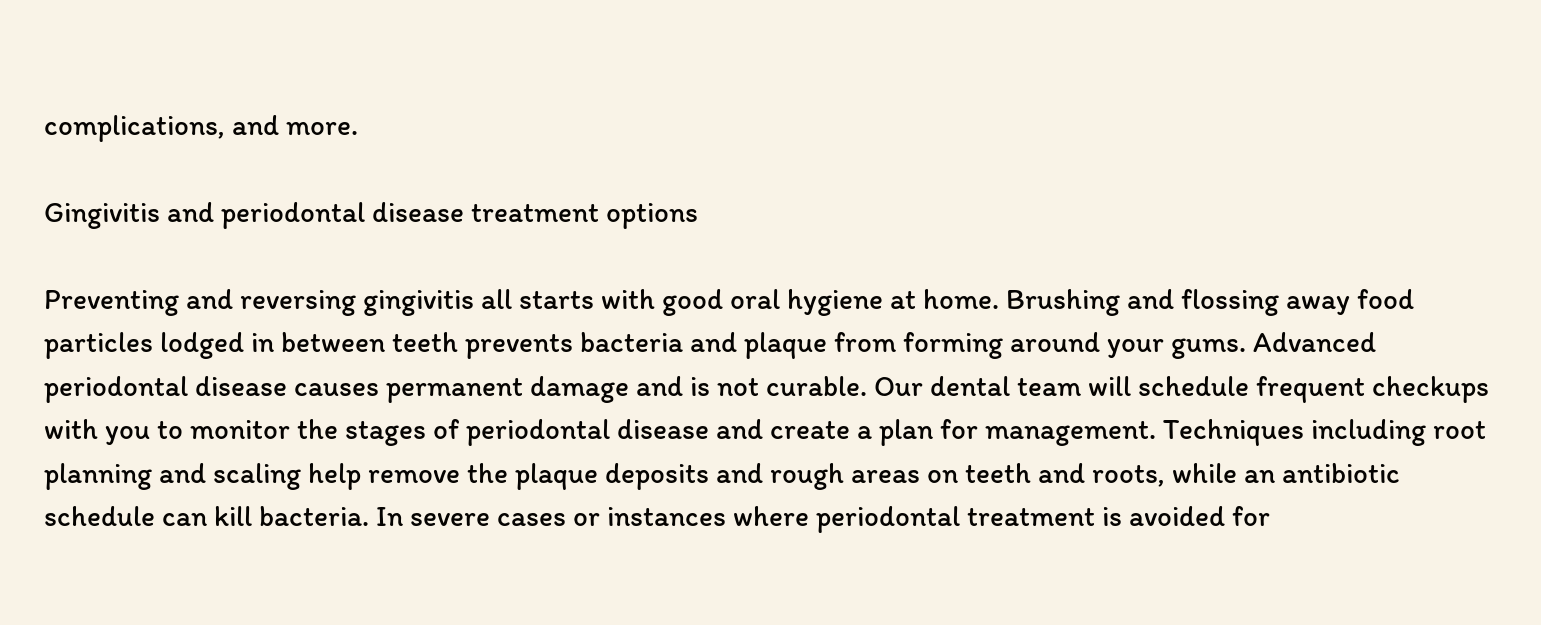complications, and more.

Gingivitis and periodontal disease treatment options

Preventing and reversing gingivitis all starts with good oral hygiene at home. Brushing and flossing away food particles lodged in between teeth prevents bacteria and plaque from forming around your gums. Advanced periodontal disease causes permanent damage and is not curable. Our dental team will schedule frequent checkups with you to monitor the stages of periodontal disease and create a plan for management. Techniques including root planning and scaling help remove the plaque deposits and rough areas on teeth and roots, while an antibiotic schedule can kill bacteria. In severe cases or instances where periodontal treatment is avoided for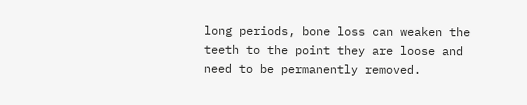long periods, bone loss can weaken the teeth to the point they are loose and need to be permanently removed.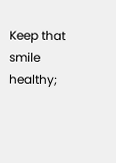Keep that smile healthy;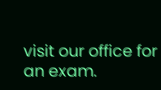visit our office for an exam.